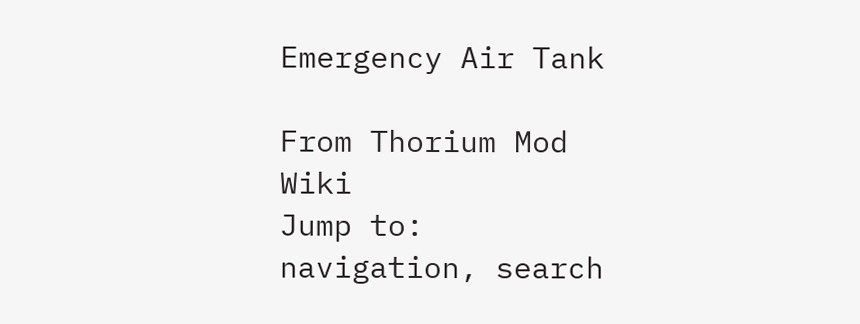Emergency Air Tank

From Thorium Mod Wiki
Jump to: navigation, search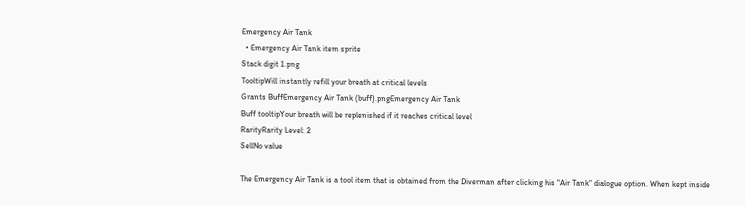Emergency Air Tank
  • Emergency Air Tank item sprite
Stack digit 1.png
TooltipWill instantly refill your breath at critical levels
Grants BuffEmergency Air Tank (buff).pngEmergency Air Tank
Buff tooltipYour breath will be replenished if it reaches critical level
RarityRarity Level: 2
SellNo value

The Emergency Air Tank is a tool item that is obtained from the Diverman after clicking his "Air Tank" dialogue option. When kept inside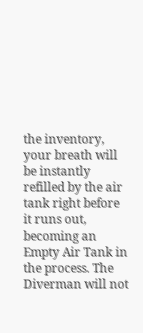the inventory, your breath will be instantly refilled by the air tank right before it runs out, becoming an Empty Air Tank in the process. The Diverman will not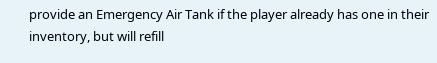provide an Emergency Air Tank if the player already has one in their inventory, but will refill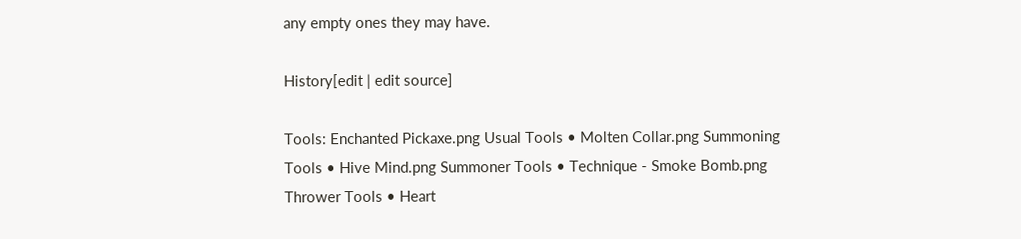any empty ones they may have.

History[edit | edit source]

Tools: Enchanted Pickaxe.png Usual Tools • Molten Collar.png Summoning Tools • Hive Mind.png Summoner Tools • Technique - Smoke Bomb.png Thrower Tools • Heart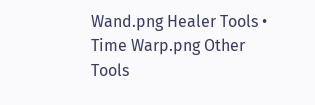Wand.png Healer Tools • Time Warp.png Other Tools